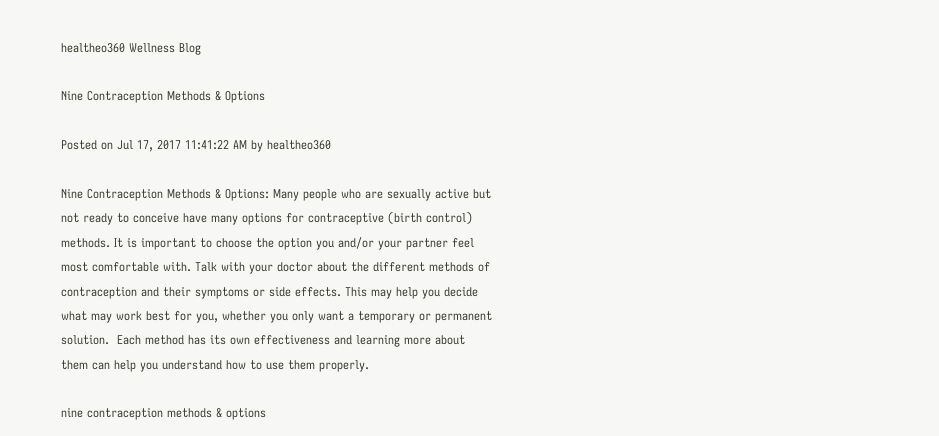healtheo360 Wellness Blog

Nine Contraception Methods & Options

Posted on Jul 17, 2017 11:41:22 AM by healtheo360

Nine Contraception Methods & Options: Many people who are sexually active but not ready to conceive have many options for contraceptive (birth control) methods. It is important to choose the option you and/or your partner feel most comfortable with. Talk with your doctor about the different methods of contraception and their symptoms or side effects. This may help you decide what may work best for you, whether you only want a temporary or permanent solution.  Each method has its own effectiveness and learning more about them can help you understand how to use them properly.

nine contraception methods & options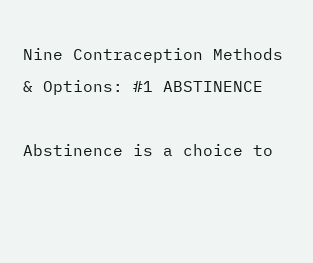Nine Contraception Methods & Options: #1 ABSTINENCE

Abstinence is a choice to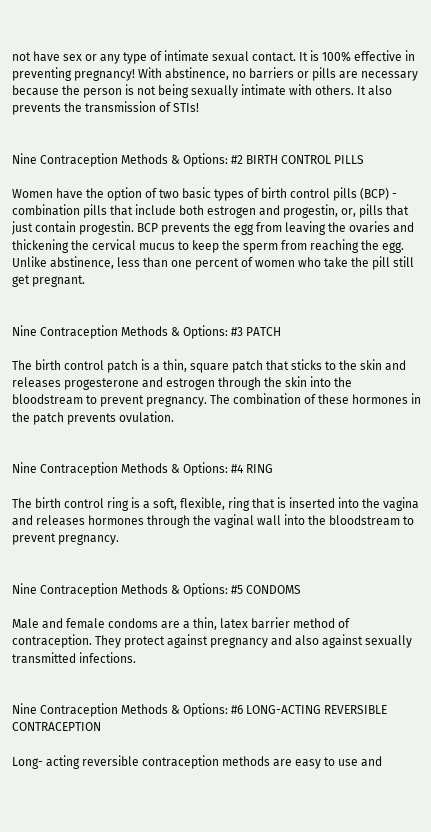not have sex or any type of intimate sexual contact. It is 100% effective in preventing pregnancy! With abstinence, no barriers or pills are necessary because the person is not being sexually intimate with others. It also prevents the transmission of STIs!


Nine Contraception Methods & Options: #2 BIRTH CONTROL PILLS

Women have the option of two basic types of birth control pills (BCP) - combination pills that include both estrogen and progestin, or, pills that just contain progestin. BCP prevents the egg from leaving the ovaries and thickening the cervical mucus to keep the sperm from reaching the egg. Unlike abstinence, less than one percent of women who take the pill still get pregnant.


Nine Contraception Methods & Options: #3 PATCH

The birth control patch is a thin, square patch that sticks to the skin and releases progesterone and estrogen through the skin into the bloodstream to prevent pregnancy. The combination of these hormones in the patch prevents ovulation.


Nine Contraception Methods & Options: #4 RING

The birth control ring is a soft, flexible, ring that is inserted into the vagina and releases hormones through the vaginal wall into the bloodstream to prevent pregnancy.


Nine Contraception Methods & Options: #5 CONDOMS

Male and female condoms are a thin, latex barrier method of contraception. They protect against pregnancy and also against sexually transmitted infections.


Nine Contraception Methods & Options: #6 LONG-ACTING REVERSIBLE CONTRACEPTION

Long- acting reversible contraception methods are easy to use and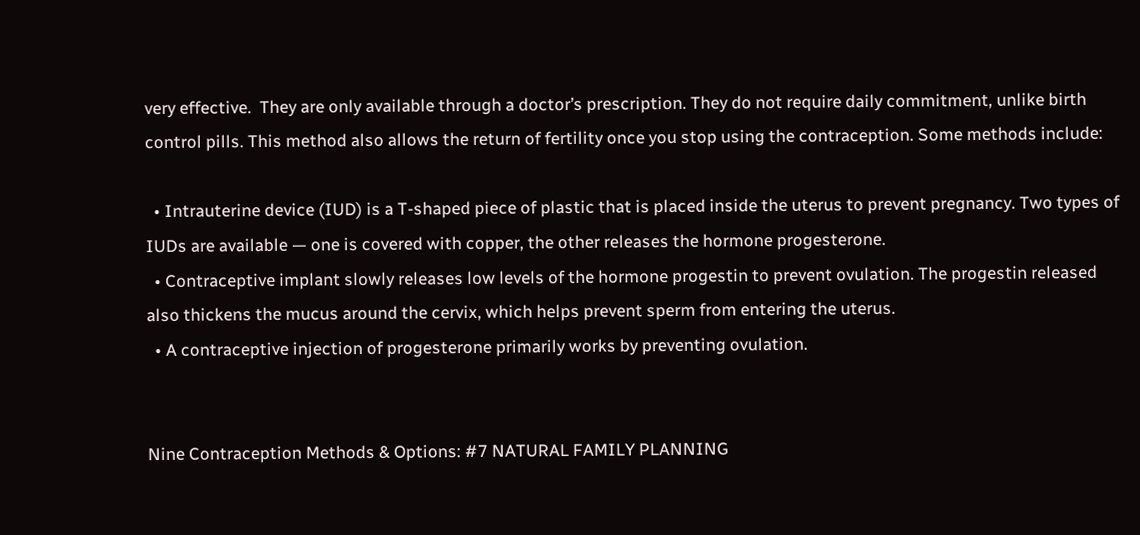very effective.  They are only available through a doctor’s prescription. They do not require daily commitment, unlike birth control pills. This method also allows the return of fertility once you stop using the contraception. Some methods include:

  • Intrauterine device (IUD) is a T-shaped piece of plastic that is placed inside the uterus to prevent pregnancy. Two types of IUDs are available — one is covered with copper, the other releases the hormone progesterone.
  • Contraceptive implant slowly releases low levels of the hormone progestin to prevent ovulation. The progestin released also thickens the mucus around the cervix, which helps prevent sperm from entering the uterus.
  • A contraceptive injection of progesterone primarily works by preventing ovulation.


Nine Contraception Methods & Options: #7 NATURAL FAMILY PLANNING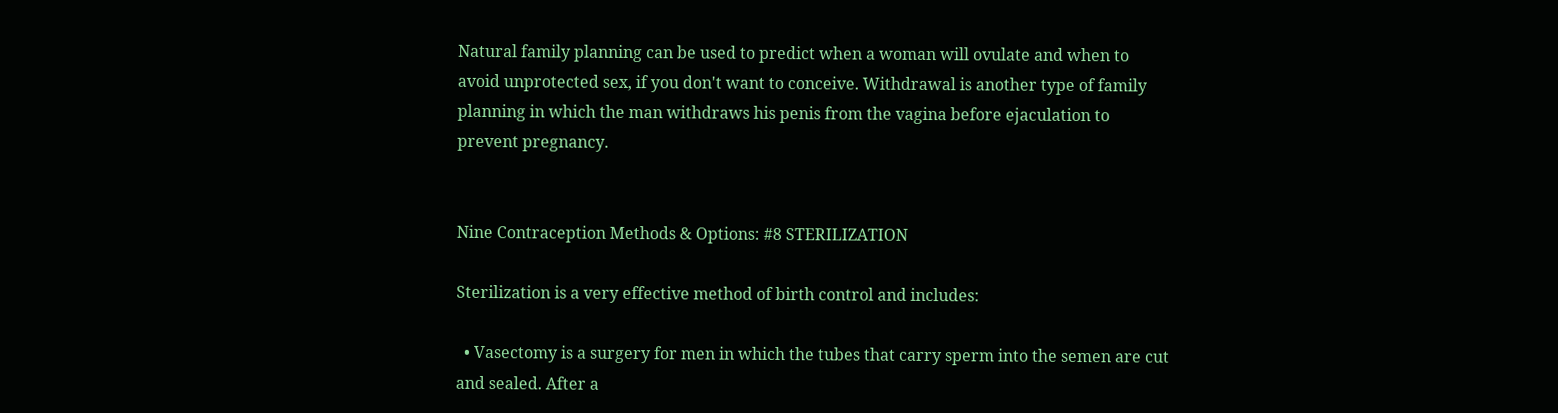Natural family planning can be used to predict when a woman will ovulate and when to avoid unprotected sex, if you don't want to conceive. Withdrawal is another type of family planning in which the man withdraws his penis from the vagina before ejaculation to prevent pregnancy.


Nine Contraception Methods & Options: #8 STERILIZATION

Sterilization is a very effective method of birth control and includes:

  • Vasectomy is a surgery for men in which the tubes that carry sperm into the semen are cut and sealed. After a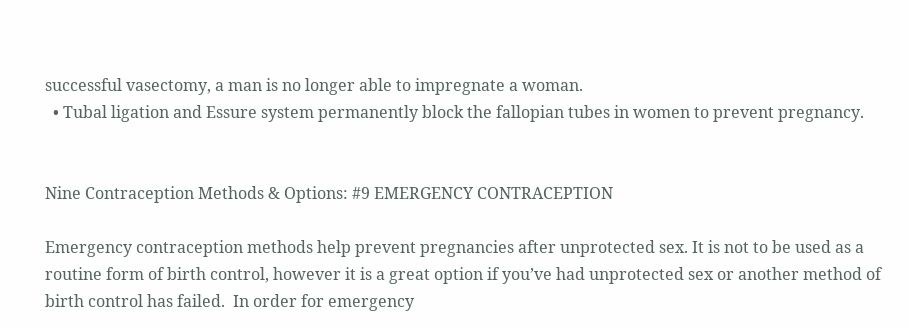successful vasectomy, a man is no longer able to impregnate a woman.
  • Tubal ligation and Essure system permanently block the fallopian tubes in women to prevent pregnancy.


Nine Contraception Methods & Options: #9 EMERGENCY CONTRACEPTION

Emergency contraception methods help prevent pregnancies after unprotected sex. It is not to be used as a routine form of birth control, however it is a great option if you’ve had unprotected sex or another method of birth control has failed.  In order for emergency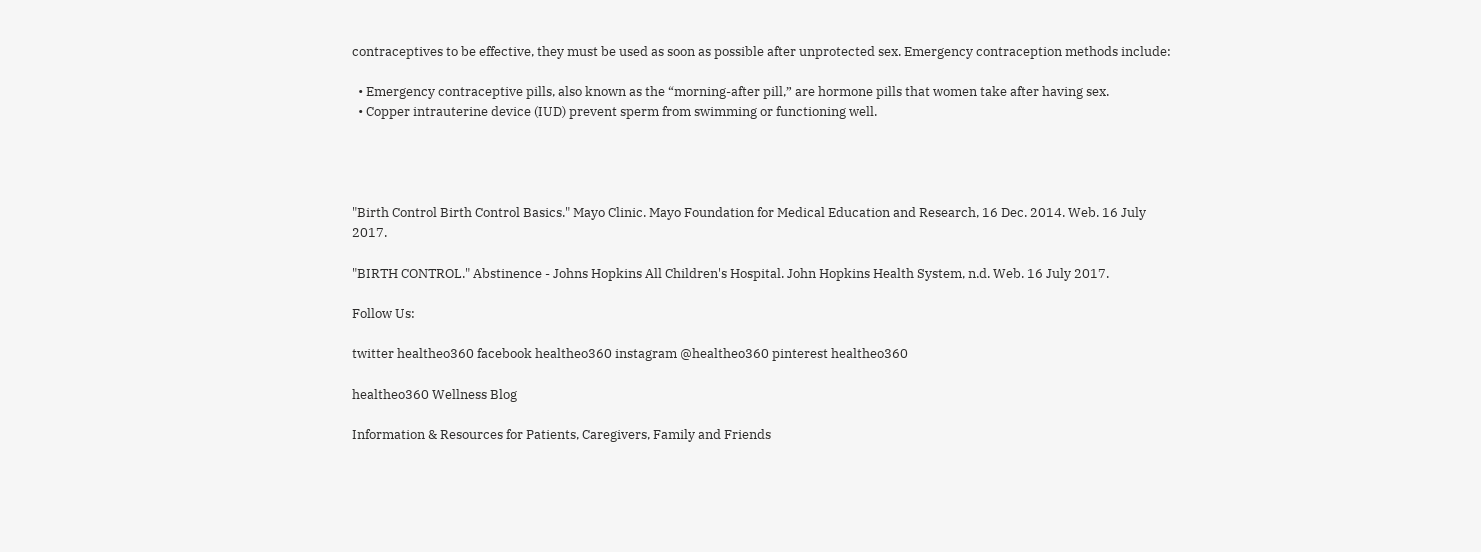contraceptives to be effective, they must be used as soon as possible after unprotected sex. Emergency contraception methods include:

  • Emergency contraceptive pills, also known as the “morning-after pill,” are hormone pills that women take after having sex.
  • Copper intrauterine device (IUD) prevent sperm from swimming or functioning well.




"Birth Control Birth Control Basics." Mayo Clinic. Mayo Foundation for Medical Education and Research, 16 Dec. 2014. Web. 16 July 2017.

"BIRTH CONTROL." Abstinence - Johns Hopkins All Children's Hospital. John Hopkins Health System, n.d. Web. 16 July 2017.

Follow Us:

twitter healtheo360 facebook healtheo360 instagram @healtheo360 pinterest healtheo360

healtheo360 Wellness Blog

Information & Resources for Patients, Caregivers, Family and Friends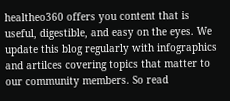healtheo360 offers you content that is useful, digestible, and easy on the eyes. We update this blog regularly with infographics and artilces covering topics that matter to our community members. So read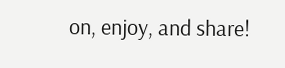on, enjoy, and share!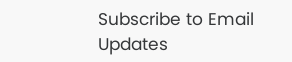Subscribe to Email Updates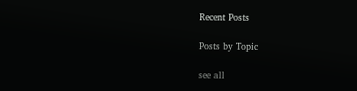Recent Posts

Posts by Topic

see all